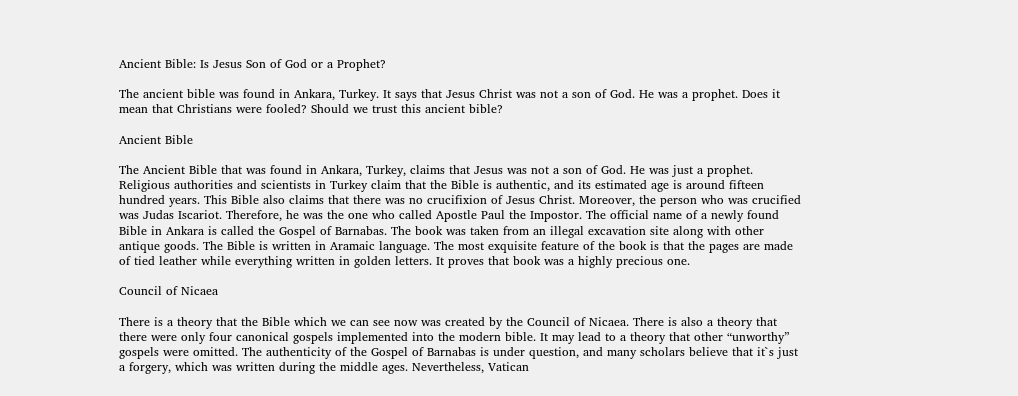Ancient Bible: Is Jesus Son of God or a Prophet?

The ancient bible was found in Ankara, Turkey. It says that Jesus Christ was not a son of God. He was a prophet. Does it mean that Christians were fooled? Should we trust this ancient bible?

Ancient Bible

The Ancient Bible that was found in Ankara, Turkey, claims that Jesus was not a son of God. He was just a prophet. Religious authorities and scientists in Turkey claim that the Bible is authentic, and its estimated age is around fifteen hundred years. This Bible also claims that there was no crucifixion of Jesus Christ. Moreover, the person who was crucified was Judas Iscariot. Therefore, he was the one who called Apostle Paul the Impostor. The official name of a newly found Bible in Ankara is called the Gospel of Barnabas. The book was taken from an illegal excavation site along with other antique goods. The Bible is written in Aramaic language. The most exquisite feature of the book is that the pages are made of tied leather while everything written in golden letters. It proves that book was a highly precious one.

Council of Nicaea

There is a theory that the Bible which we can see now was created by the Council of Nicaea. There is also a theory that there were only four canonical gospels implemented into the modern bible. It may lead to a theory that other “unworthy” gospels were omitted. The authenticity of the Gospel of Barnabas is under question, and many scholars believe that it`s just a forgery, which was written during the middle ages. Nevertheless, Vatican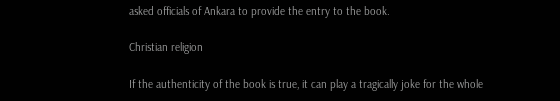asked officials of Ankara to provide the entry to the book.

Christian religion

If the authenticity of the book is true, it can play a tragically joke for the whole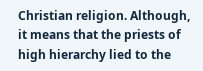Christian religion. Although, it means that the priests of high hierarchy lied to the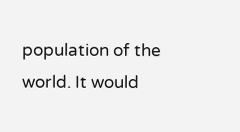population of the world. It would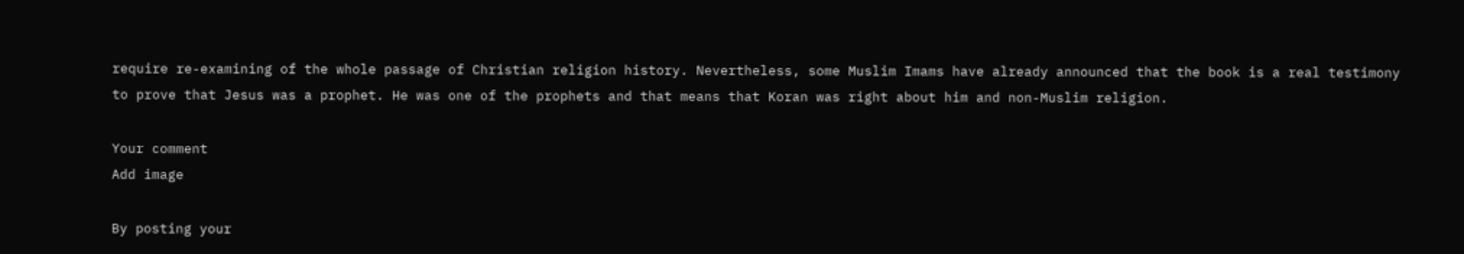require re-examining of the whole passage of Christian religion history. Nevertheless, some Muslim Imams have already announced that the book is a real testimony to prove that Jesus was a prophet. He was one of the prophets and that means that Koran was right about him and non-Muslim religion.

Your comment
Add image

By posting your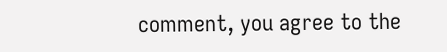comment, you agree to the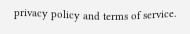privacy policy and terms of service.